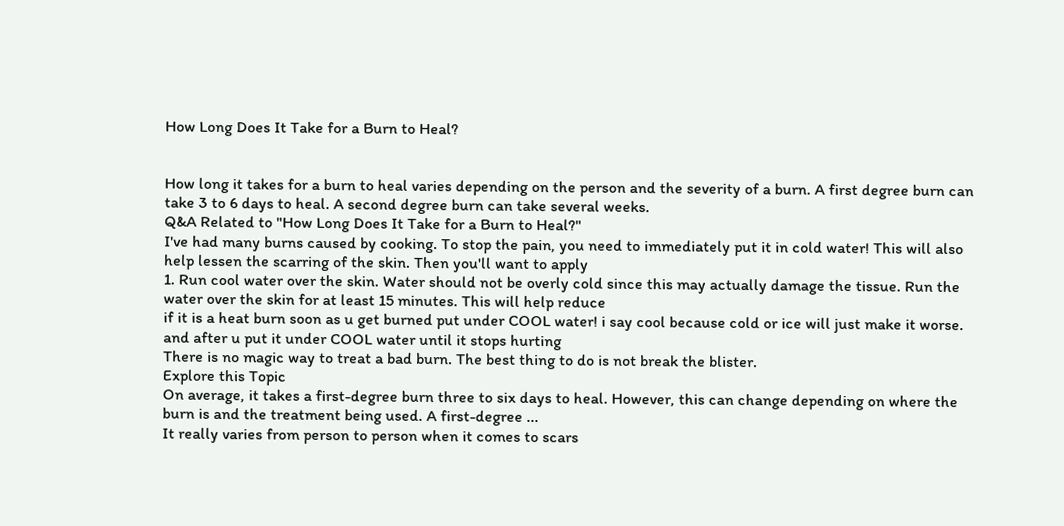How Long Does It Take for a Burn to Heal?


How long it takes for a burn to heal varies depending on the person and the severity of a burn. A first degree burn can take 3 to 6 days to heal. A second degree burn can take several weeks.
Q&A Related to "How Long Does It Take for a Burn to Heal?"
I've had many burns caused by cooking. To stop the pain, you need to immediately put it in cold water! This will also help lessen the scarring of the skin. Then you'll want to apply
1. Run cool water over the skin. Water should not be overly cold since this may actually damage the tissue. Run the water over the skin for at least 15 minutes. This will help reduce
if it is a heat burn soon as u get burned put under COOL water! i say cool because cold or ice will just make it worse. and after u put it under COOL water until it stops hurting
There is no magic way to treat a bad burn. The best thing to do is not break the blister.
Explore this Topic
On average, it takes a first-degree burn three to six days to heal. However, this can change depending on where the burn is and the treatment being used. A first-degree ...
It really varies from person to person when it comes to scars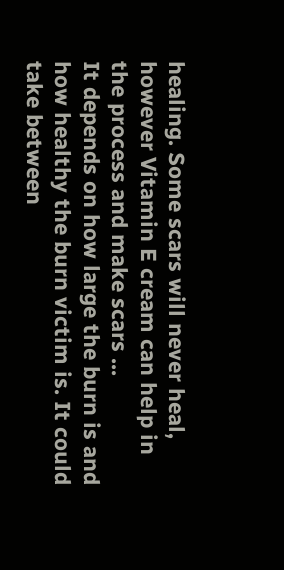healing. Some scars will never heal, however Vitamin E cream can help in the process and make scars ...
It depends on how large the burn is and how healthy the burn victim is. It could take between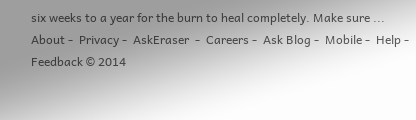six weeks to a year for the burn to heal completely. Make sure ...
About -  Privacy -  AskEraser  -  Careers -  Ask Blog -  Mobile -  Help -  Feedback © 2014